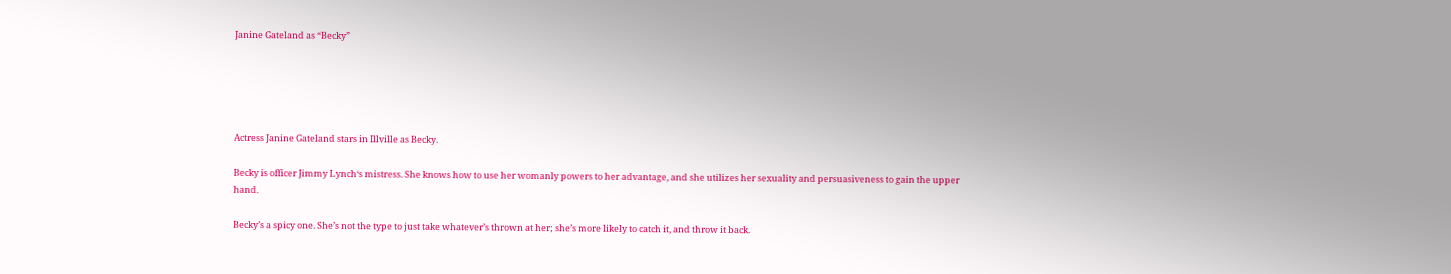Janine Gateland as “Becky”





Actress Janine Gateland stars in Illville as Becky.

Becky is officer Jimmy Lynch‘s mistress. She knows how to use her womanly powers to her advantage, and she utilizes her sexuality and persuasiveness to gain the upper hand.

Becky’s a spicy one. She’s not the type to just take whatever’s thrown at her; she’s more likely to catch it, and throw it back.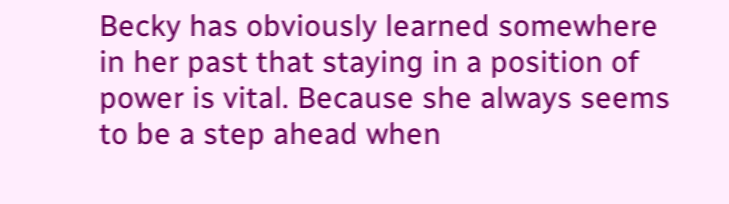Becky has obviously learned somewhere in her past that staying in a position of power is vital. Because she always seems to be a step ahead when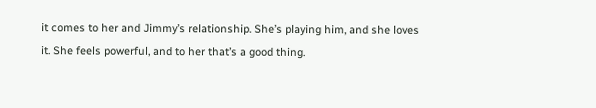it comes to her and Jimmy’s relationship. She’s playing him, and she loves it. She feels powerful, and to her that’s a good thing.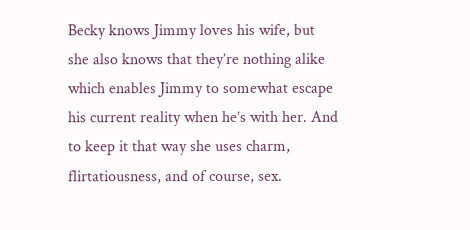Becky knows Jimmy loves his wife, but she also knows that they’re nothing alike which enables Jimmy to somewhat escape his current reality when he’s with her. And to keep it that way she uses charm, flirtatiousness, and of course, sex.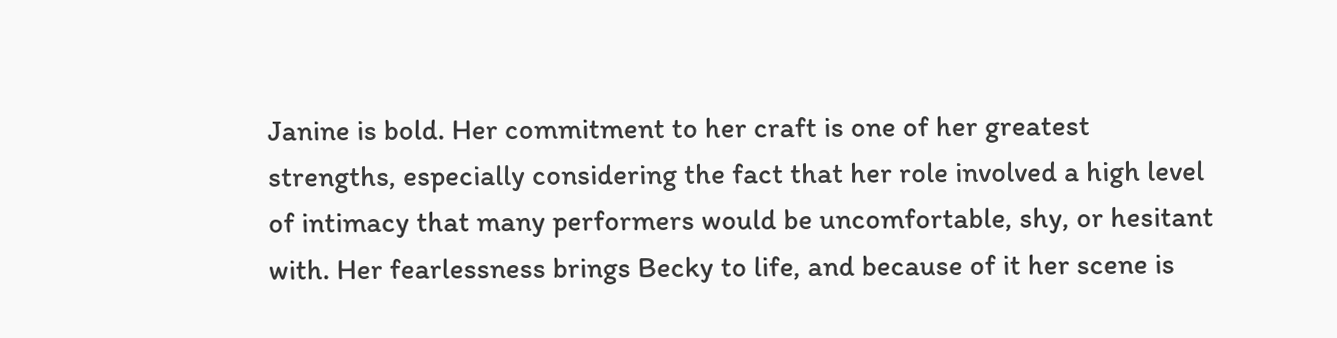Janine is bold. Her commitment to her craft is one of her greatest strengths, especially considering the fact that her role involved a high level of intimacy that many performers would be uncomfortable, shy, or hesitant with. Her fearlessness brings Becky to life, and because of it her scene is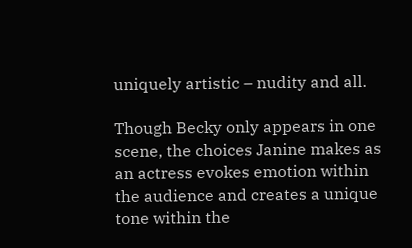uniquely artistic – nudity and all.

Though Becky only appears in one scene, the choices Janine makes as an actress evokes emotion within the audience and creates a unique tone within the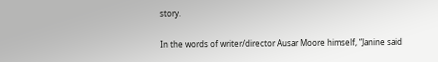story.

In the words of writer/director Ausar Moore himself, “Janine said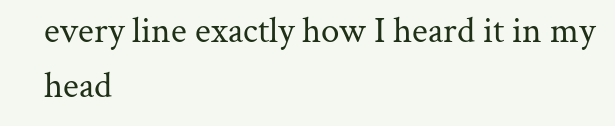every line exactly how I heard it in my head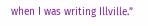when I was writing Illville.”